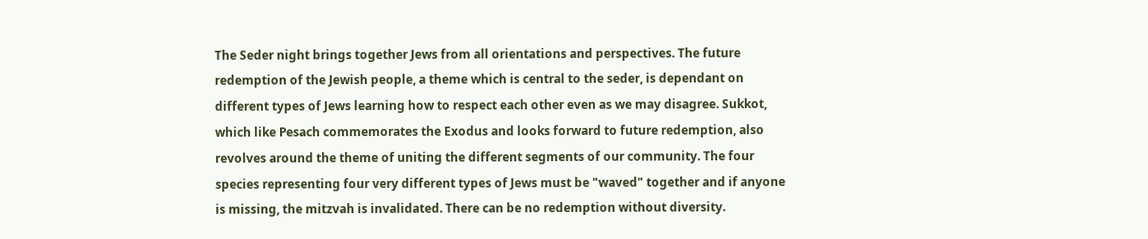The Seder night brings together Jews from all orientations and perspectives. The future redemption of the Jewish people, a theme which is central to the seder, is dependant on different types of Jews learning how to respect each other even as we may disagree. Sukkot, which like Pesach commemorates the Exodus and looks forward to future redemption, also revolves around the theme of uniting the different segments of our community. The four species representing four very different types of Jews must be "waved" together and if anyone is missing, the mitzvah is invalidated. There can be no redemption without diversity.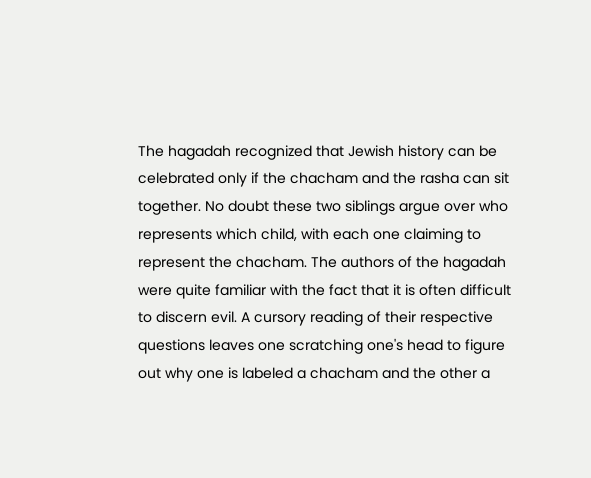The hagadah recognized that Jewish history can be celebrated only if the chacham and the rasha can sit together. No doubt these two siblings argue over who represents which child, with each one claiming to represent the chacham. The authors of the hagadah were quite familiar with the fact that it is often difficult to discern evil. A cursory reading of their respective questions leaves one scratching one's head to figure out why one is labeled a chacham and the other a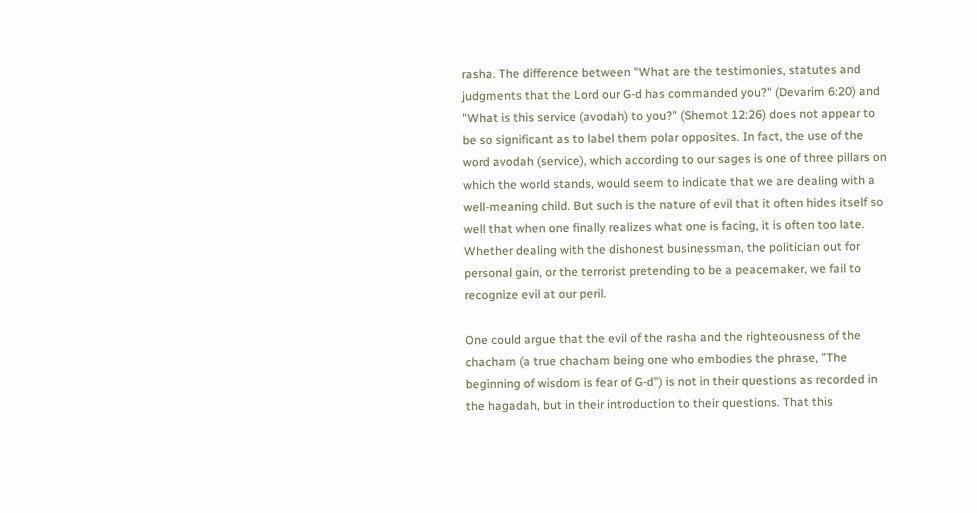rasha. The difference between "What are the testimonies, statutes and judgments that the Lord our G-d has commanded you?" (Devarim 6:20) and "What is this service (avodah) to you?" (Shemot 12:26) does not appear to be so significant as to label them polar opposites. In fact, the use of the word avodah (service), which according to our sages is one of three pillars on which the world stands, would seem to indicate that we are dealing with a well-meaning child. But such is the nature of evil that it often hides itself so well that when one finally realizes what one is facing, it is often too late. Whether dealing with the dishonest businessman, the politician out for personal gain, or the terrorist pretending to be a peacemaker, we fail to recognize evil at our peril.

One could argue that the evil of the rasha and the righteousness of the chacham (a true chacham being one who embodies the phrase, "The beginning of wisdom is fear of G-d") is not in their questions as recorded in the hagadah, but in their introduction to their questions. That this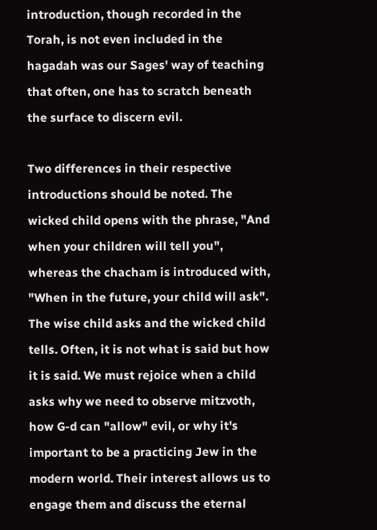introduction, though recorded in the Torah, is not even included in the hagadah was our Sages' way of teaching that often, one has to scratch beneath the surface to discern evil.

Two differences in their respective introductions should be noted. The wicked child opens with the phrase, "And when your children will tell you", whereas the chacham is introduced with, "When in the future, your child will ask". The wise child asks and the wicked child tells. Often, it is not what is said but how it is said. We must rejoice when a child asks why we need to observe mitzvoth, how G-d can "allow" evil, or why it's important to be a practicing Jew in the modern world. Their interest allows us to engage them and discuss the eternal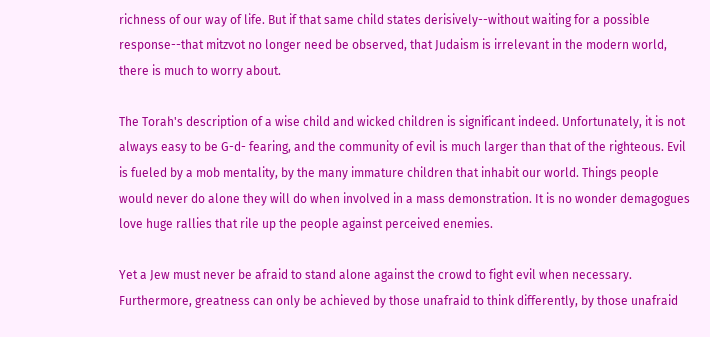richness of our way of life. But if that same child states derisively--without waiting for a possible response--that mitzvot no longer need be observed, that Judaism is irrelevant in the modern world, there is much to worry about.

The Torah's description of a wise child and wicked children is significant indeed. Unfortunately, it is not always easy to be G-d- fearing, and the community of evil is much larger than that of the righteous. Evil is fueled by a mob mentality, by the many immature children that inhabit our world. Things people would never do alone they will do when involved in a mass demonstration. It is no wonder demagogues love huge rallies that rile up the people against perceived enemies.

Yet a Jew must never be afraid to stand alone against the crowd to fight evil when necessary. Furthermore, greatness can only be achieved by those unafraid to think differently, by those unafraid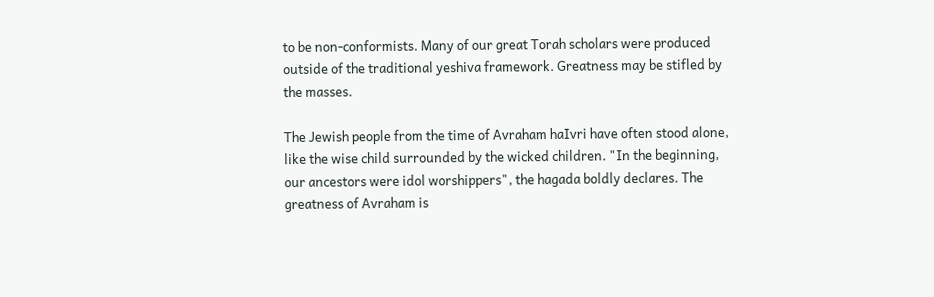to be non-conformists. Many of our great Torah scholars were produced outside of the traditional yeshiva framework. Greatness may be stifled by the masses.

The Jewish people from the time of Avraham haIvri have often stood alone, like the wise child surrounded by the wicked children. "In the beginning, our ancestors were idol worshippers", the hagada boldly declares. The greatness of Avraham is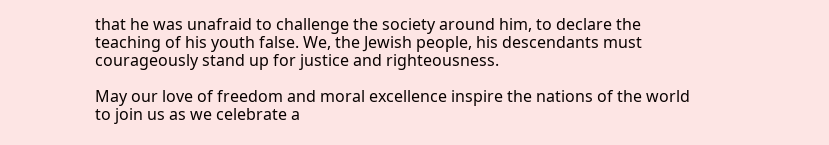that he was unafraid to challenge the society around him, to declare the teaching of his youth false. We, the Jewish people, his descendants must courageously stand up for justice and righteousness.

May our love of freedom and moral excellence inspire the nations of the world to join us as we celebrate a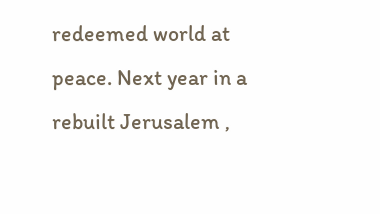redeemed world at peace. Next year in a rebuilt Jerusalem ,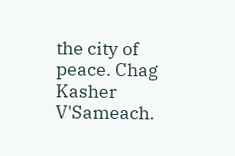the city of peace. Chag Kasher V'Sameach.